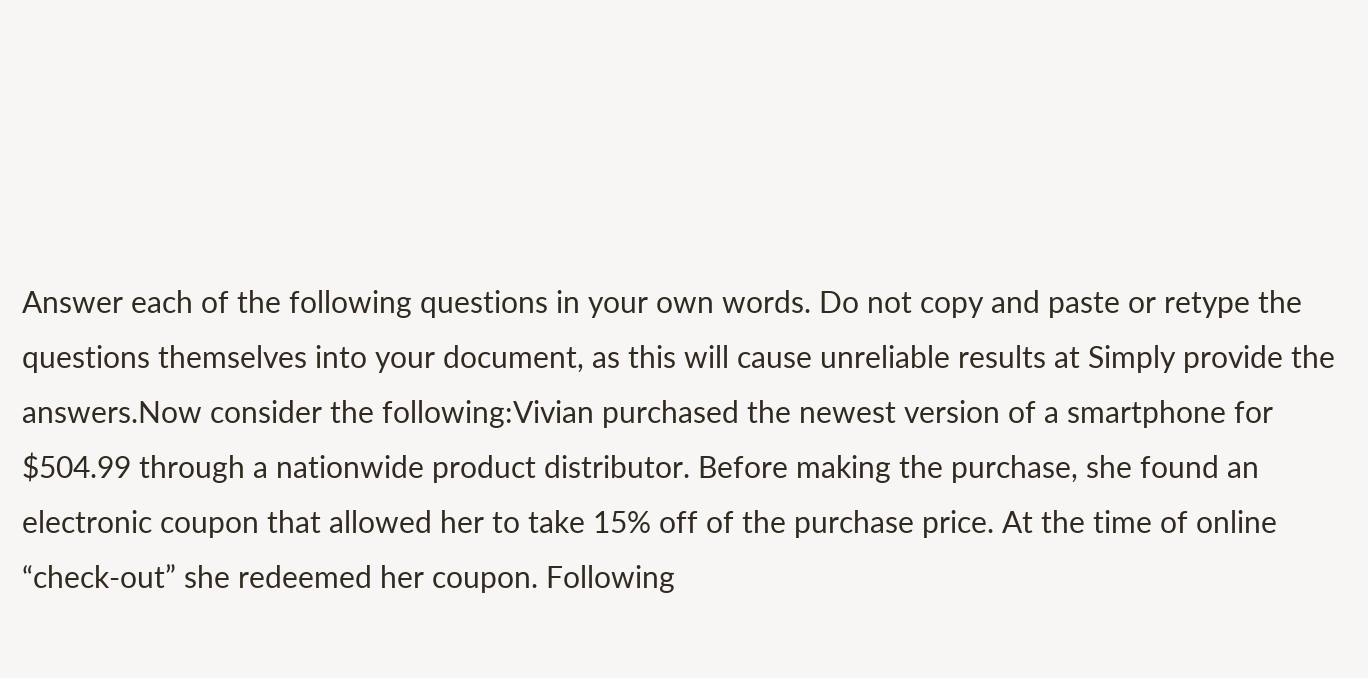Answer each of the following questions in your own words. Do not copy and paste or retype the questions themselves into your document, as this will cause unreliable results at Simply provide the answers.Now consider the following:Vivian purchased the newest version of a smartphone for $504.99 through a nationwide product distributor. Before making the purchase, she found an electronic coupon that allowed her to take 15% off of the purchase price. At the time of online “check-out” she redeemed her coupon. Following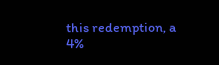this redemption, a 4%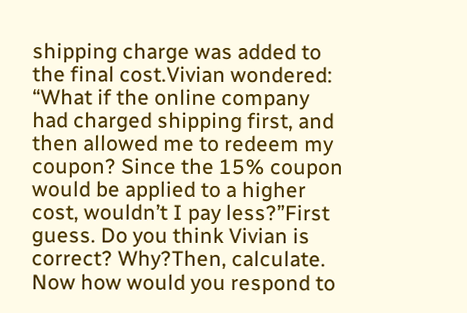shipping charge was added to the final cost.Vivian wondered: “What if the online company had charged shipping first, and then allowed me to redeem my coupon? Since the 15% coupon would be applied to a higher cost, wouldn’t I pay less?”First guess. Do you think Vivian is correct? Why?Then, calculate. Now how would you respond to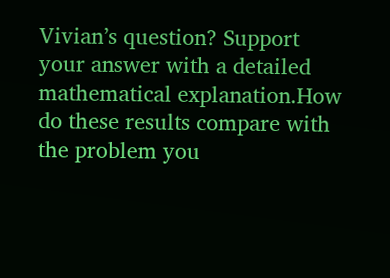Vivian’s question? Support your answer with a detailed mathematical explanation.How do these results compare with the problem you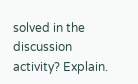solved in the discussion activity? Explain.